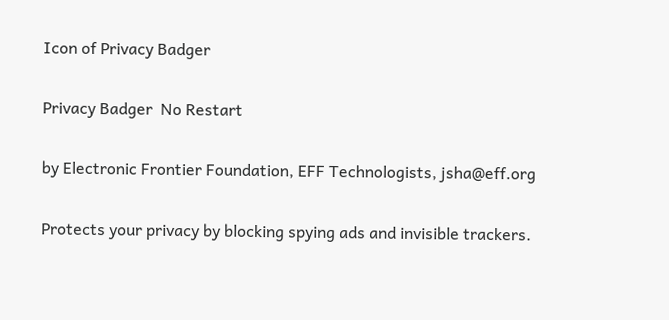Icon of Privacy Badger

Privacy Badger  No Restart

by Electronic Frontier Foundation, EFF Technologists, jsha@eff.org

Protects your privacy by blocking spying ads and invisible trackers.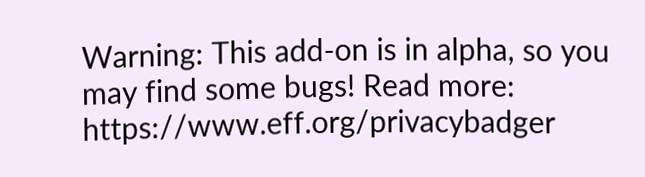Warning: This add-on is in alpha, so you may find some bugs! Read more: https://www.eff.org/privacybadger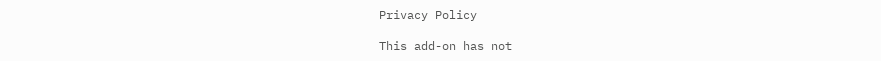Privacy Policy

This add-on has not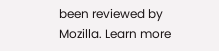been reviewed by Mozilla. Learn more